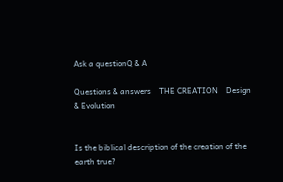Ask a questionQ & A

Questions & answers    THE CREATION    Design & Evolution


Is the biblical description of the creation of the earth true?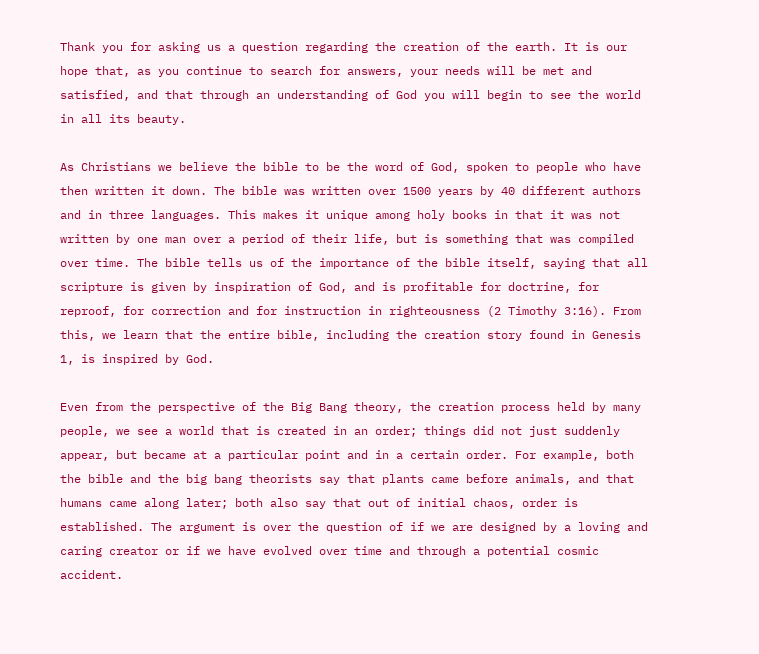Thank you for asking us a question regarding the creation of the earth. It is our hope that, as you continue to search for answers, your needs will be met and satisfied, and that through an understanding of God you will begin to see the world in all its beauty.

As Christians we believe the bible to be the word of God, spoken to people who have then written it down. The bible was written over 1500 years by 40 different authors and in three languages. This makes it unique among holy books in that it was not written by one man over a period of their life, but is something that was compiled over time. The bible tells us of the importance of the bible itself, saying that all scripture is given by inspiration of God, and is profitable for doctrine, for reproof, for correction and for instruction in righteousness (2 Timothy 3:16). From this, we learn that the entire bible, including the creation story found in Genesis 1, is inspired by God.

Even from the perspective of the Big Bang theory, the creation process held by many people, we see a world that is created in an order; things did not just suddenly appear, but became at a particular point and in a certain order. For example, both the bible and the big bang theorists say that plants came before animals, and that humans came along later; both also say that out of initial chaos, order is established. The argument is over the question of if we are designed by a loving and caring creator or if we have evolved over time and through a potential cosmic accident.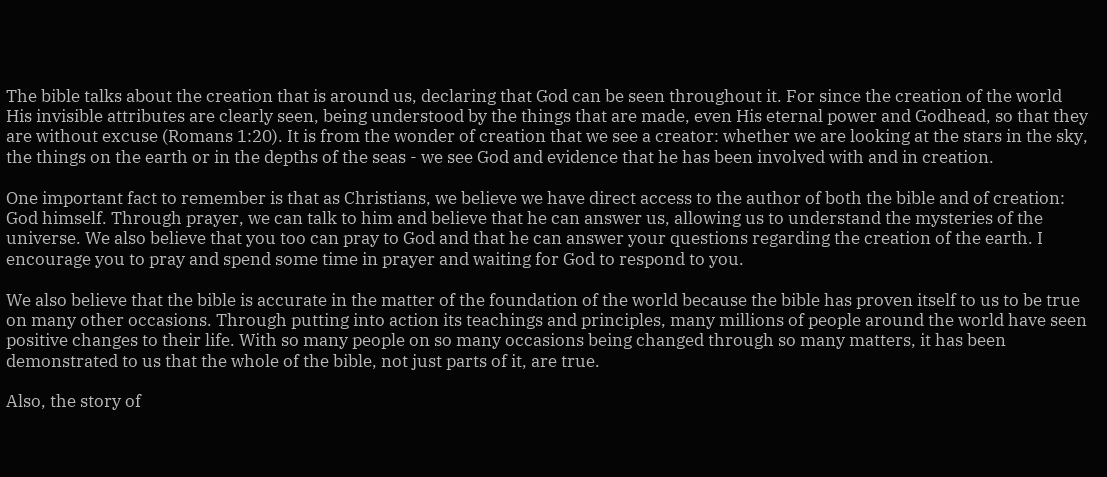The bible talks about the creation that is around us, declaring that God can be seen throughout it. For since the creation of the world His invisible attributes are clearly seen, being understood by the things that are made, even His eternal power and Godhead, so that they are without excuse (Romans 1:20). It is from the wonder of creation that we see a creator: whether we are looking at the stars in the sky, the things on the earth or in the depths of the seas - we see God and evidence that he has been involved with and in creation.

One important fact to remember is that as Christians, we believe we have direct access to the author of both the bible and of creation: God himself. Through prayer, we can talk to him and believe that he can answer us, allowing us to understand the mysteries of the universe. We also believe that you too can pray to God and that he can answer your questions regarding the creation of the earth. I encourage you to pray and spend some time in prayer and waiting for God to respond to you.

We also believe that the bible is accurate in the matter of the foundation of the world because the bible has proven itself to us to be true on many other occasions. Through putting into action its teachings and principles, many millions of people around the world have seen positive changes to their life. With so many people on so many occasions being changed through so many matters, it has been demonstrated to us that the whole of the bible, not just parts of it, are true.

Also, the story of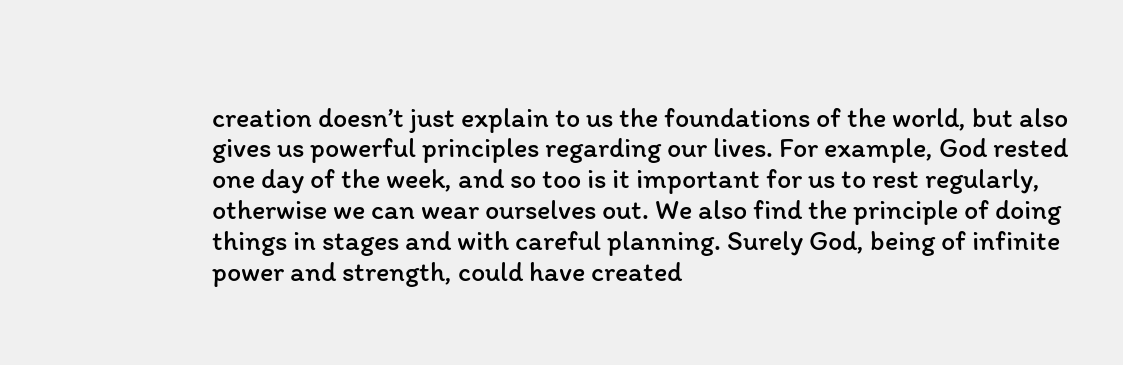creation doesn’t just explain to us the foundations of the world, but also gives us powerful principles regarding our lives. For example, God rested one day of the week, and so too is it important for us to rest regularly, otherwise we can wear ourselves out. We also find the principle of doing things in stages and with careful planning. Surely God, being of infinite power and strength, could have created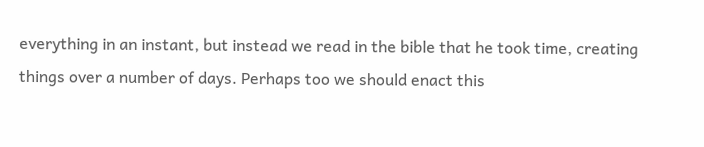everything in an instant, but instead we read in the bible that he took time, creating things over a number of days. Perhaps too we should enact this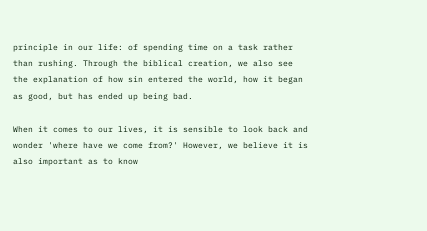principle in our life: of spending time on a task rather than rushing. Through the biblical creation, we also see the explanation of how sin entered the world, how it began as good, but has ended up being bad.

When it comes to our lives, it is sensible to look back and wonder 'where have we come from?' However, we believe it is also important as to know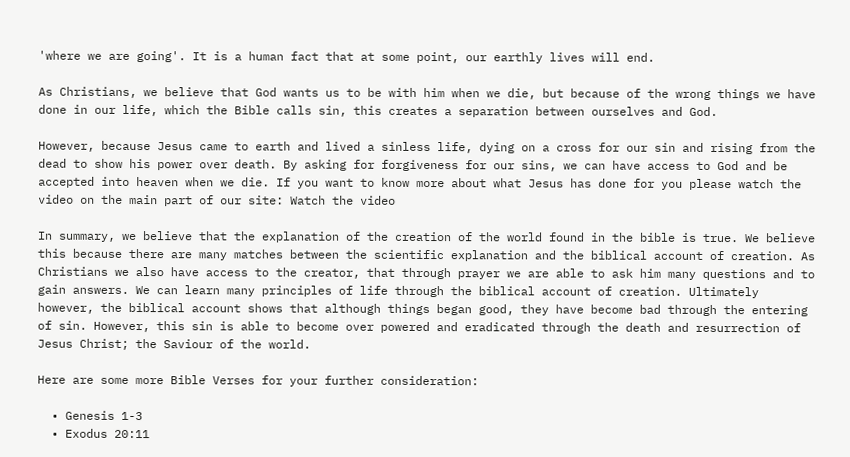'where we are going'. It is a human fact that at some point, our earthly lives will end.

As Christians, we believe that God wants us to be with him when we die, but because of the wrong things we have done in our life, which the Bible calls sin, this creates a separation between ourselves and God.

However, because Jesus came to earth and lived a sinless life, dying on a cross for our sin and rising from the dead to show his power over death. By asking for forgiveness for our sins, we can have access to God and be accepted into heaven when we die. If you want to know more about what Jesus has done for you please watch the video on the main part of our site: Watch the video

In summary, we believe that the explanation of the creation of the world found in the bible is true. We believe this because there are many matches between the scientific explanation and the biblical account of creation. As Christians we also have access to the creator, that through prayer we are able to ask him many questions and to gain answers. We can learn many principles of life through the biblical account of creation. Ultimately however, the biblical account shows that although things began good, they have become bad through the entering of sin. However, this sin is able to become over powered and eradicated through the death and resurrection of Jesus Christ; the Saviour of the world.

Here are some more Bible Verses for your further consideration:

  • Genesis 1-3
  • Exodus 20:11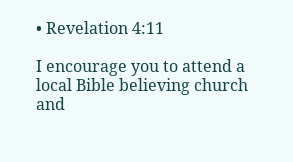• Revelation 4:11

I encourage you to attend a local Bible believing church and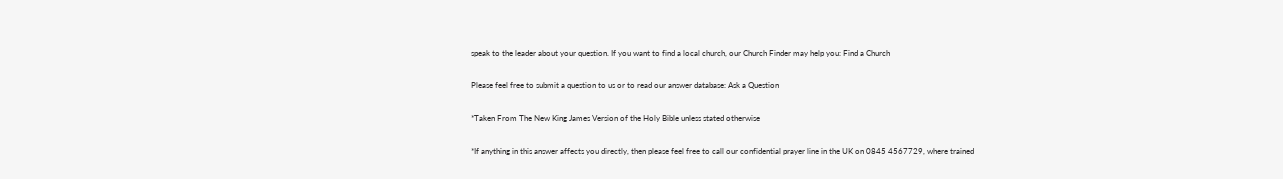speak to the leader about your question. If you want to find a local church, our Church Finder may help you: Find a Church

Please feel free to submit a question to us or to read our answer database: Ask a Question

*Taken From The New King James Version of the Holy Bible unless stated otherwise

*If anything in this answer affects you directly, then please feel free to call our confidential prayer line in the UK on 0845 4567729, where trained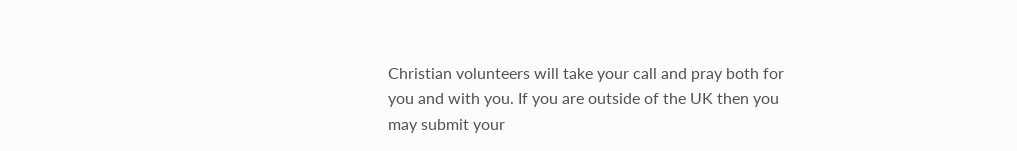Christian volunteers will take your call and pray both for you and with you. If you are outside of the UK then you may submit your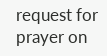request for prayer on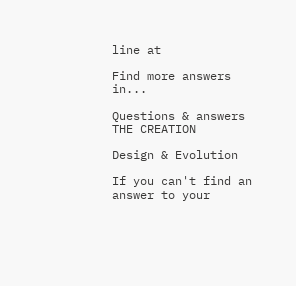line at

Find more answers in...

Questions & answers    THE CREATION

Design & Evolution

If you can't find an answer to your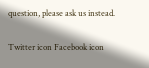question, please ask us instead.

Twitter icon Facebook icon